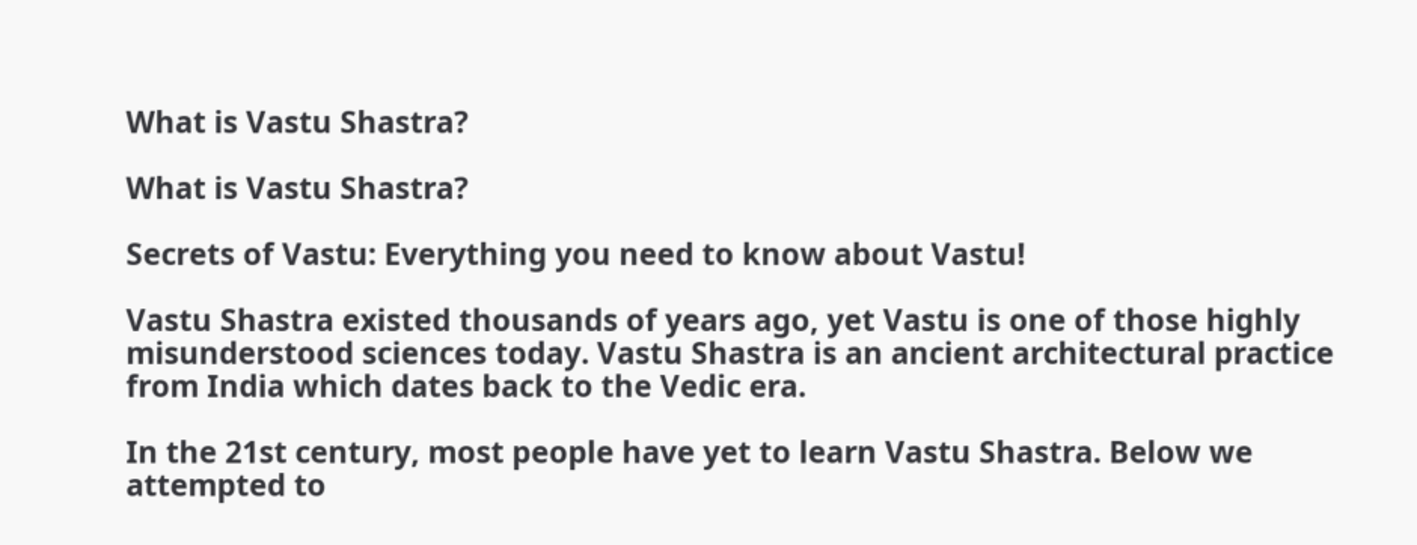What is Vastu Shastra?

What is Vastu Shastra?

Secrets of Vastu: Everything you need to know about Vastu!

Vastu Shastra existed thousands of years ago, yet Vastu is one of those highly misunderstood sciences today. Vastu Shastra is an ancient architectural practice from India which dates back to the Vedic era.

In the 21st century, most people have yet to learn Vastu Shastra. Below we attempted to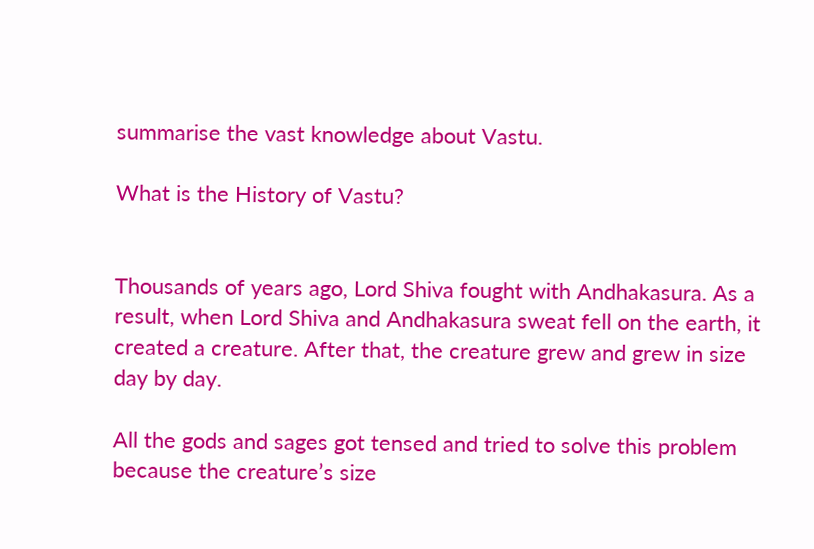summarise the vast knowledge about Vastu.

What is the History of Vastu?


Thousands of years ago, Lord Shiva fought with Andhakasura. As a result, when Lord Shiva and Andhakasura sweat fell on the earth, it created a creature. After that, the creature grew and grew in size day by day.

All the gods and sages got tensed and tried to solve this problem because the creature’s size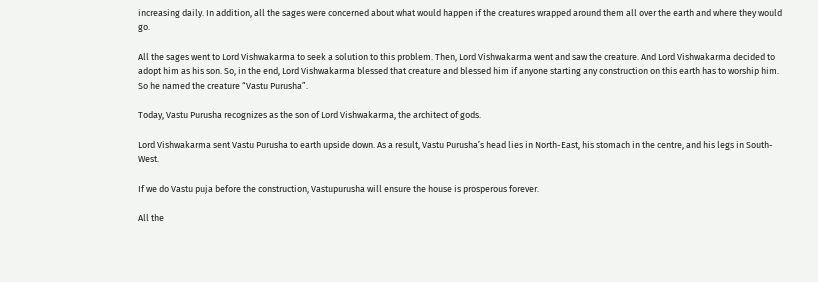increasing daily. In addition, all the sages were concerned about what would happen if the creatures wrapped around them all over the earth and where they would go.

All the sages went to Lord Vishwakarma to seek a solution to this problem. Then, Lord Vishwakarma went and saw the creature. And Lord Vishwakarma decided to adopt him as his son. So, in the end, Lord Vishwakarma blessed that creature and blessed him if anyone starting any construction on this earth has to worship him. So he named the creature “Vastu Purusha”.

Today, Vastu Purusha recognizes as the son of Lord Vishwakarma, the architect of gods.

Lord Vishwakarma sent Vastu Purusha to earth upside down. As a result, Vastu Purusha’s head lies in North-East, his stomach in the centre, and his legs in South-West.

If we do Vastu puja before the construction, Vastupurusha will ensure the house is prosperous forever.

All the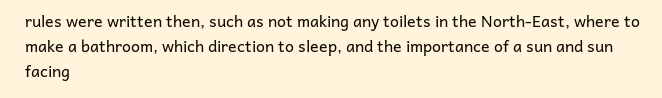rules were written then, such as not making any toilets in the North-East, where to make a bathroom, which direction to sleep, and the importance of a sun and sun facing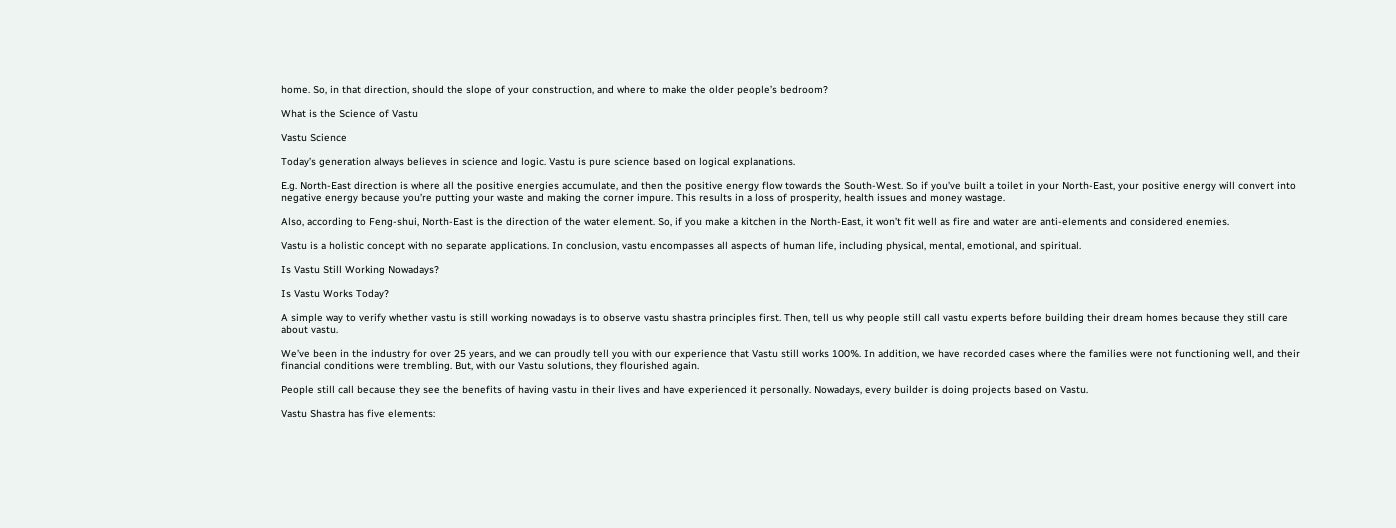home. So, in that direction, should the slope of your construction, and where to make the older people’s bedroom?

What is the Science of Vastu

Vastu Science

Today’s generation always believes in science and logic. Vastu is pure science based on logical explanations.

E.g. North-East direction is where all the positive energies accumulate, and then the positive energy flow towards the South-West. So if you’ve built a toilet in your North-East, your positive energy will convert into negative energy because you’re putting your waste and making the corner impure. This results in a loss of prosperity, health issues and money wastage.

Also, according to Feng-shui, North-East is the direction of the water element. So, if you make a kitchen in the North-East, it won’t fit well as fire and water are anti-elements and considered enemies.

Vastu is a holistic concept with no separate applications. In conclusion, vastu encompasses all aspects of human life, including physical, mental, emotional, and spiritual.

Is Vastu Still Working Nowadays?

Is Vastu Works Today?

A simple way to verify whether vastu is still working nowadays is to observe vastu shastra principles first. Then, tell us why people still call vastu experts before building their dream homes because they still care about vastu.

We’ve been in the industry for over 25 years, and we can proudly tell you with our experience that Vastu still works 100%. In addition, we have recorded cases where the families were not functioning well, and their financial conditions were trembling. But, with our Vastu solutions, they flourished again.

People still call because they see the benefits of having vastu in their lives and have experienced it personally. Nowadays, every builder is doing projects based on Vastu.

Vastu Shastra has five elements: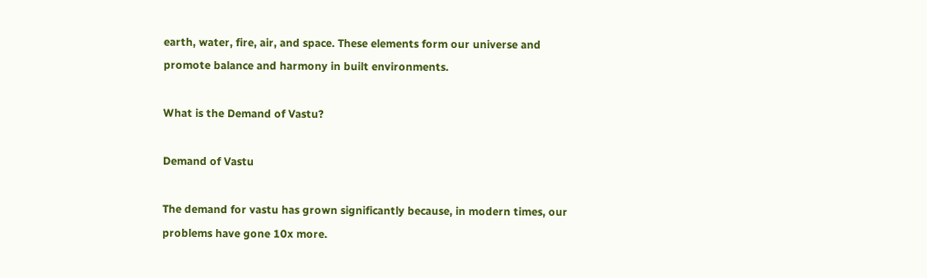earth, water, fire, air, and space. These elements form our universe and promote balance and harmony in built environments.

What is the Demand of Vastu?

Demand of Vastu

The demand for vastu has grown significantly because, in modern times, our problems have gone 10x more.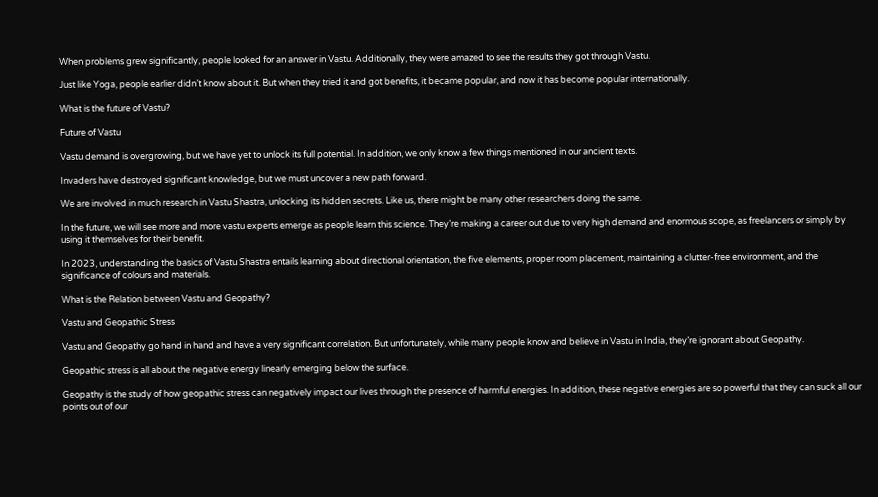When problems grew significantly, people looked for an answer in Vastu. Additionally, they were amazed to see the results they got through Vastu.

Just like Yoga, people earlier didn’t know about it. But when they tried it and got benefits, it became popular, and now it has become popular internationally.

What is the future of Vastu?

Future of Vastu

Vastu demand is overgrowing, but we have yet to unlock its full potential. In addition, we only know a few things mentioned in our ancient texts.

Invaders have destroyed significant knowledge, but we must uncover a new path forward.

We are involved in much research in Vastu Shastra, unlocking its hidden secrets. Like us, there might be many other researchers doing the same.

In the future, we will see more and more vastu experts emerge as people learn this science. They’re making a career out due to very high demand and enormous scope, as freelancers or simply by using it themselves for their benefit.

In 2023, understanding the basics of Vastu Shastra entails learning about directional orientation, the five elements, proper room placement, maintaining a clutter-free environment, and the significance of colours and materials.

What is the Relation between Vastu and Geopathy?

Vastu and Geopathic Stress

Vastu and Geopathy go hand in hand and have a very significant correlation. But unfortunately, while many people know and believe in Vastu in India, they’re ignorant about Geopathy.

Geopathic stress is all about the negative energy linearly emerging below the surface.

Geopathy is the study of how geopathic stress can negatively impact our lives through the presence of harmful energies. In addition, these negative energies are so powerful that they can suck all our points out of our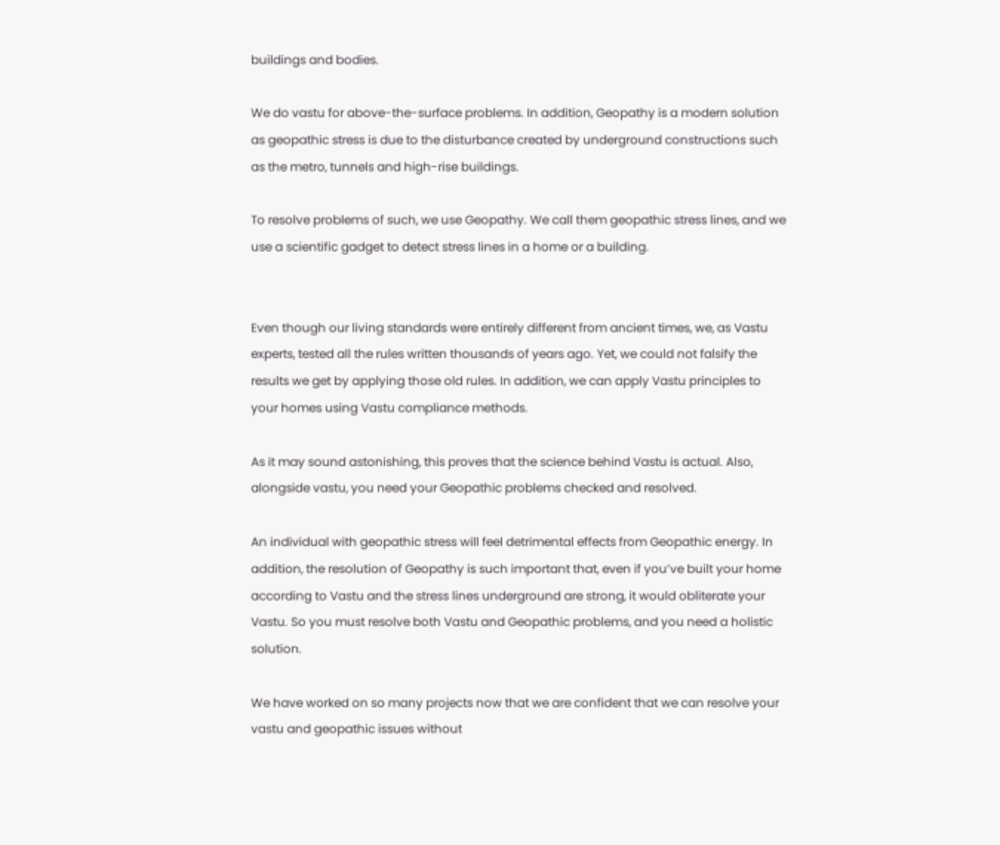buildings and bodies.

We do vastu for above-the-surface problems. In addition, Geopathy is a modern solution as geopathic stress is due to the disturbance created by underground constructions such as the metro, tunnels and high-rise buildings.

To resolve problems of such, we use Geopathy. We call them geopathic stress lines, and we use a scientific gadget to detect stress lines in a home or a building.


Even though our living standards were entirely different from ancient times, we, as Vastu experts, tested all the rules written thousands of years ago. Yet, we could not falsify the results we get by applying those old rules. In addition, we can apply Vastu principles to your homes using Vastu compliance methods.

As it may sound astonishing, this proves that the science behind Vastu is actual. Also, alongside vastu, you need your Geopathic problems checked and resolved.

An individual with geopathic stress will feel detrimental effects from Geopathic energy. In addition, the resolution of Geopathy is such important that, even if you’ve built your home according to Vastu and the stress lines underground are strong, it would obliterate your Vastu. So you must resolve both Vastu and Geopathic problems, and you need a holistic solution.

We have worked on so many projects now that we are confident that we can resolve your vastu and geopathic issues without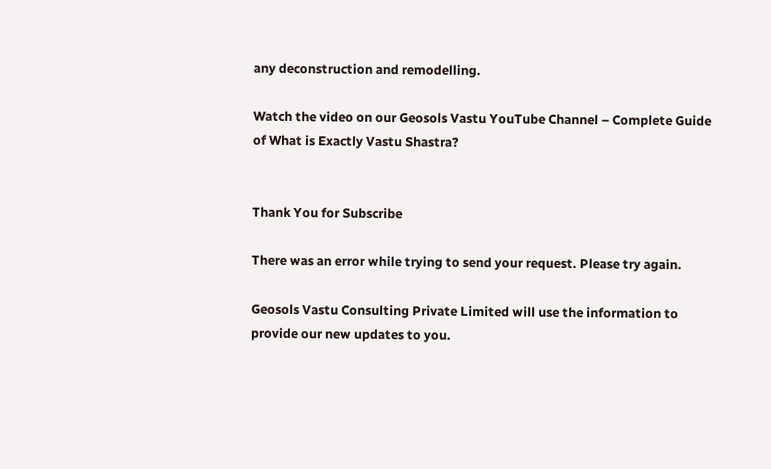any deconstruction and remodelling.

Watch the video on our Geosols Vastu YouTube Channel – Complete Guide of What is Exactly Vastu Shastra?


Thank You for Subscribe

There was an error while trying to send your request. Please try again.

Geosols Vastu Consulting Private Limited will use the information to provide our new updates to you.